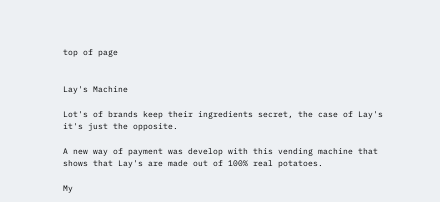top of page


Lay's Machine

Lot's of brands keep their ingredients secret, the case of Lay's it's just the opposite.

A new way of payment was develop with this vending machine that shows that Lay's are made out of 100% real potatoes.

My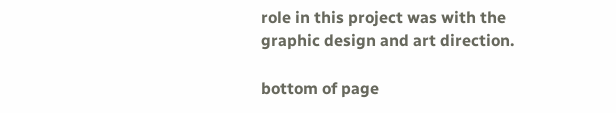role in this project was with the graphic design and art direction.

bottom of page